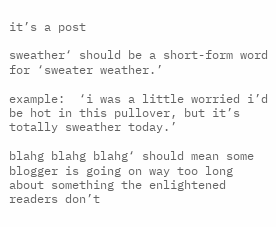it’s a post

sweather‘ should be a short-form word for ‘sweater weather.’

example:  ‘i was a little worried i’d be hot in this pullover, but it’s totally sweather today.’

blahg blahg blahg‘ should mean some blogger is going on way too long about something the enlightened readers don’t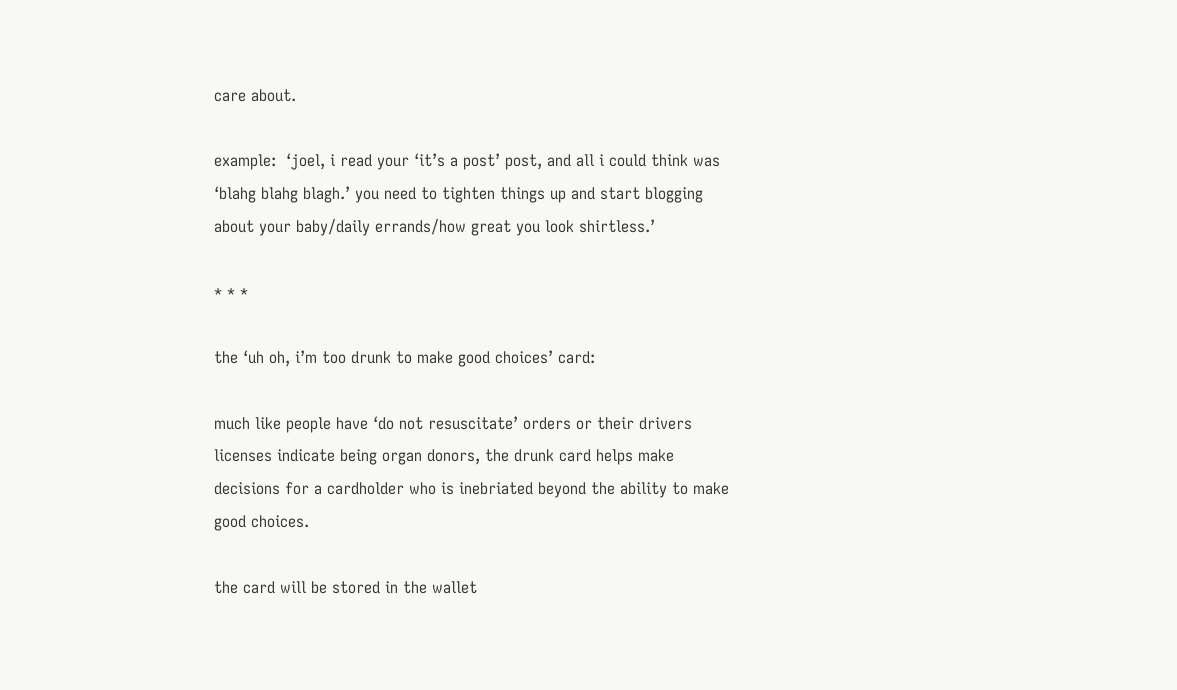care about.

example:  ‘joel, i read your ‘it’s a post’ post, and all i could think was ‘blahg blahg blagh.’ you need to tighten things up and start blogging about your baby/daily errands/how great you look shirtless.’

* * *

the ‘uh oh, i’m too drunk to make good choices’ card:

much like people have ‘do not resuscitate’ orders or their drivers licenses indicate being organ donors, the drunk card helps make decisions for a cardholder who is inebriated beyond the ability to make good choices.

the card will be stored in the wallet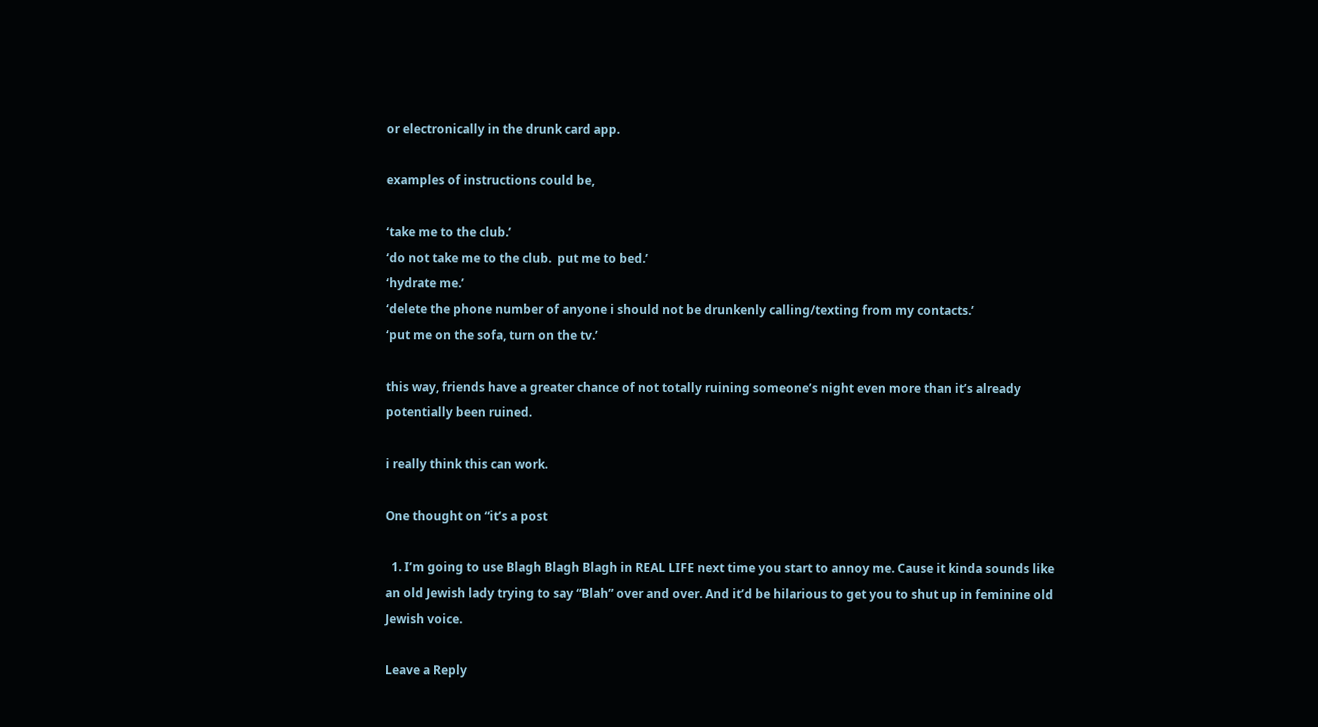or electronically in the drunk card app.

examples of instructions could be,

‘take me to the club.’
‘do not take me to the club.  put me to bed.’
‘hydrate me.’
‘delete the phone number of anyone i should not be drunkenly calling/texting from my contacts.’
‘put me on the sofa, turn on the tv.’

this way, friends have a greater chance of not totally ruining someone’s night even more than it’s already potentially been ruined.

i really think this can work.

One thought on “it’s a post

  1. I’m going to use Blagh Blagh Blagh in REAL LIFE next time you start to annoy me. Cause it kinda sounds like an old Jewish lady trying to say “Blah” over and over. And it’d be hilarious to get you to shut up in feminine old Jewish voice.

Leave a Reply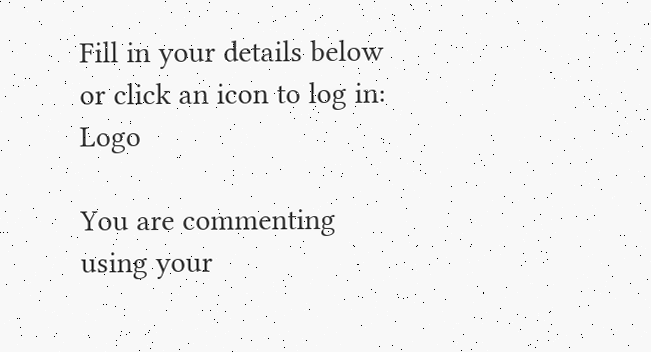Fill in your details below or click an icon to log in: Logo

You are commenting using your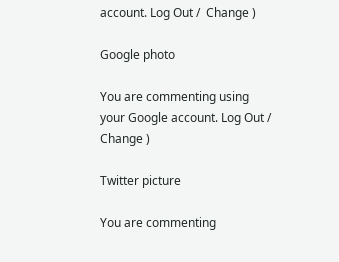account. Log Out /  Change )

Google photo

You are commenting using your Google account. Log Out /  Change )

Twitter picture

You are commenting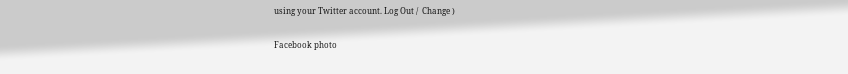using your Twitter account. Log Out /  Change )

Facebook photo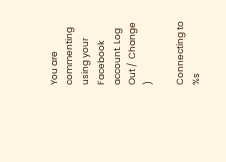You are commenting using your Facebook account. Log Out /  Change )

Connecting to %s